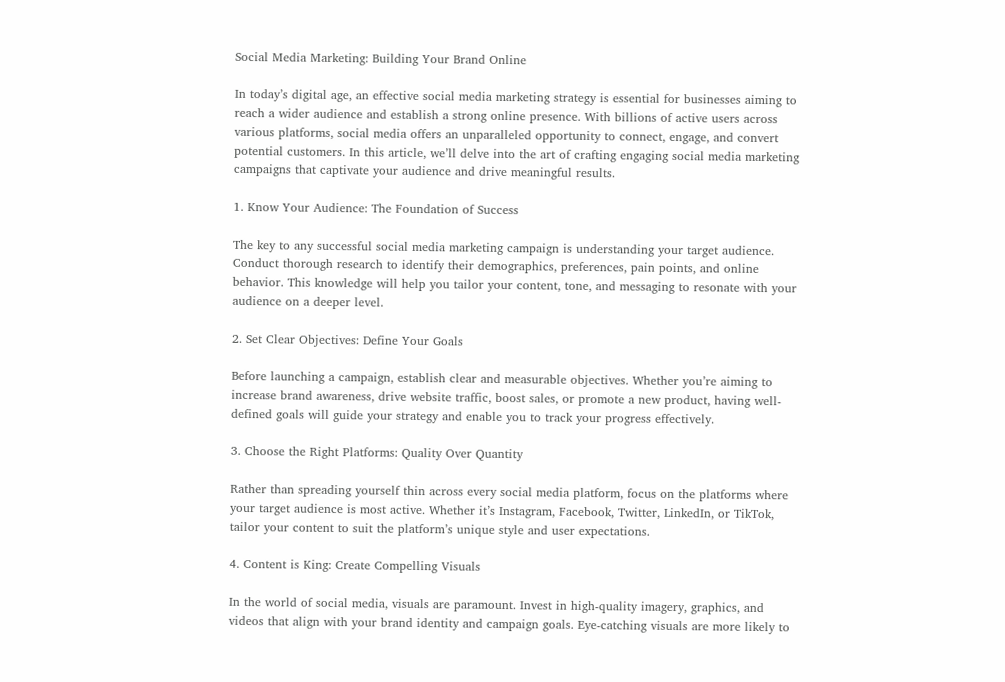Social Media Marketing: Building Your Brand Online

In today’s digital age, an effective social media marketing strategy is essential for businesses aiming to reach a wider audience and establish a strong online presence. With billions of active users across various platforms, social media offers an unparalleled opportunity to connect, engage, and convert potential customers. In this article, we’ll delve into the art of crafting engaging social media marketing campaigns that captivate your audience and drive meaningful results.

1. Know Your Audience: The Foundation of Success

The key to any successful social media marketing campaign is understanding your target audience. Conduct thorough research to identify their demographics, preferences, pain points, and online behavior. This knowledge will help you tailor your content, tone, and messaging to resonate with your audience on a deeper level.

2. Set Clear Objectives: Define Your Goals

Before launching a campaign, establish clear and measurable objectives. Whether you’re aiming to increase brand awareness, drive website traffic, boost sales, or promote a new product, having well-defined goals will guide your strategy and enable you to track your progress effectively.

3. Choose the Right Platforms: Quality Over Quantity

Rather than spreading yourself thin across every social media platform, focus on the platforms where your target audience is most active. Whether it’s Instagram, Facebook, Twitter, LinkedIn, or TikTok, tailor your content to suit the platform’s unique style and user expectations.

4. Content is King: Create Compelling Visuals

In the world of social media, visuals are paramount. Invest in high-quality imagery, graphics, and videos that align with your brand identity and campaign goals. Eye-catching visuals are more likely to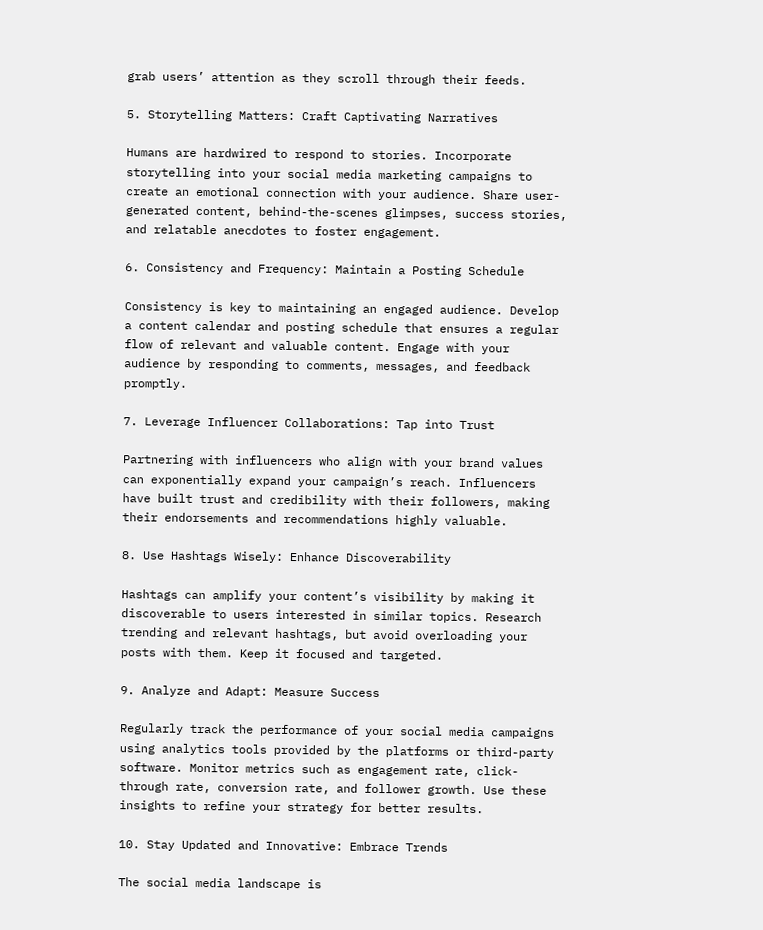grab users’ attention as they scroll through their feeds.

5. Storytelling Matters: Craft Captivating Narratives

Humans are hardwired to respond to stories. Incorporate storytelling into your social media marketing campaigns to create an emotional connection with your audience. Share user-generated content, behind-the-scenes glimpses, success stories, and relatable anecdotes to foster engagement.

6. Consistency and Frequency: Maintain a Posting Schedule

Consistency is key to maintaining an engaged audience. Develop a content calendar and posting schedule that ensures a regular flow of relevant and valuable content. Engage with your audience by responding to comments, messages, and feedback promptly.

7. Leverage Influencer Collaborations: Tap into Trust

Partnering with influencers who align with your brand values can exponentially expand your campaign’s reach. Influencers have built trust and credibility with their followers, making their endorsements and recommendations highly valuable.

8. Use Hashtags Wisely: Enhance Discoverability

Hashtags can amplify your content’s visibility by making it discoverable to users interested in similar topics. Research trending and relevant hashtags, but avoid overloading your posts with them. Keep it focused and targeted.

9. Analyze and Adapt: Measure Success

Regularly track the performance of your social media campaigns using analytics tools provided by the platforms or third-party software. Monitor metrics such as engagement rate, click-through rate, conversion rate, and follower growth. Use these insights to refine your strategy for better results.

10. Stay Updated and Innovative: Embrace Trends

The social media landscape is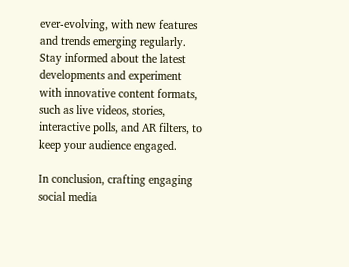ever-evolving, with new features and trends emerging regularly. Stay informed about the latest developments and experiment with innovative content formats, such as live videos, stories, interactive polls, and AR filters, to keep your audience engaged.

In conclusion, crafting engaging social media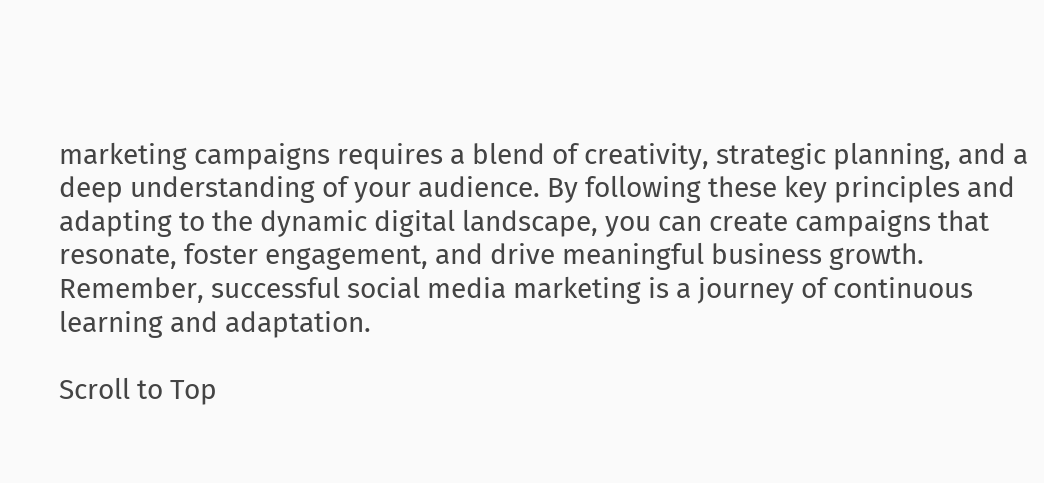marketing campaigns requires a blend of creativity, strategic planning, and a deep understanding of your audience. By following these key principles and adapting to the dynamic digital landscape, you can create campaigns that resonate, foster engagement, and drive meaningful business growth. Remember, successful social media marketing is a journey of continuous learning and adaptation.

Scroll to Top